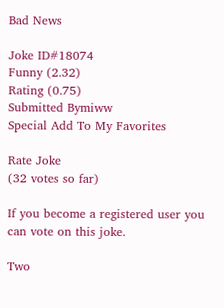Bad News

Joke ID#18074
Funny (2.32)
Rating (0.75)
Submitted Bymiww
Special Add To My Favorites

Rate Joke
(32 votes so far)

If you become a registered user you can vote on this joke.

Two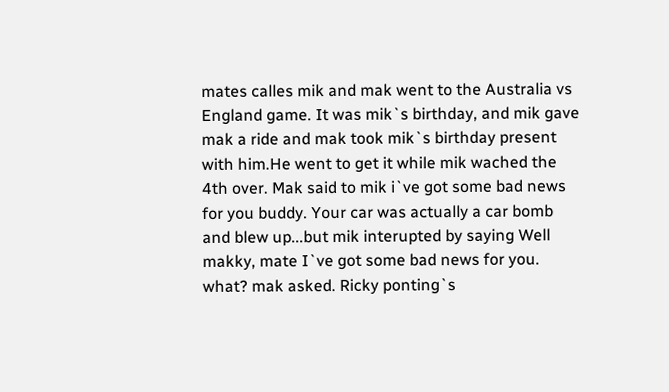mates calles mik and mak went to the Australia vs England game. It was mik`s birthday, and mik gave mak a ride and mak took mik`s birthday present with him.He went to get it while mik wached the 4th over. Mak said to mik i`ve got some bad news for you buddy. Your car was actually a car bomb and blew up...but mik interupted by saying Well makky, mate I`ve got some bad news for you. what? mak asked. Ricky ponting`s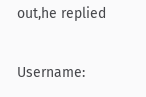out,he replied

Username: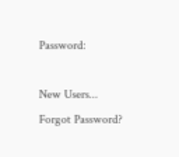Password:

New Users...      Forgot Password?